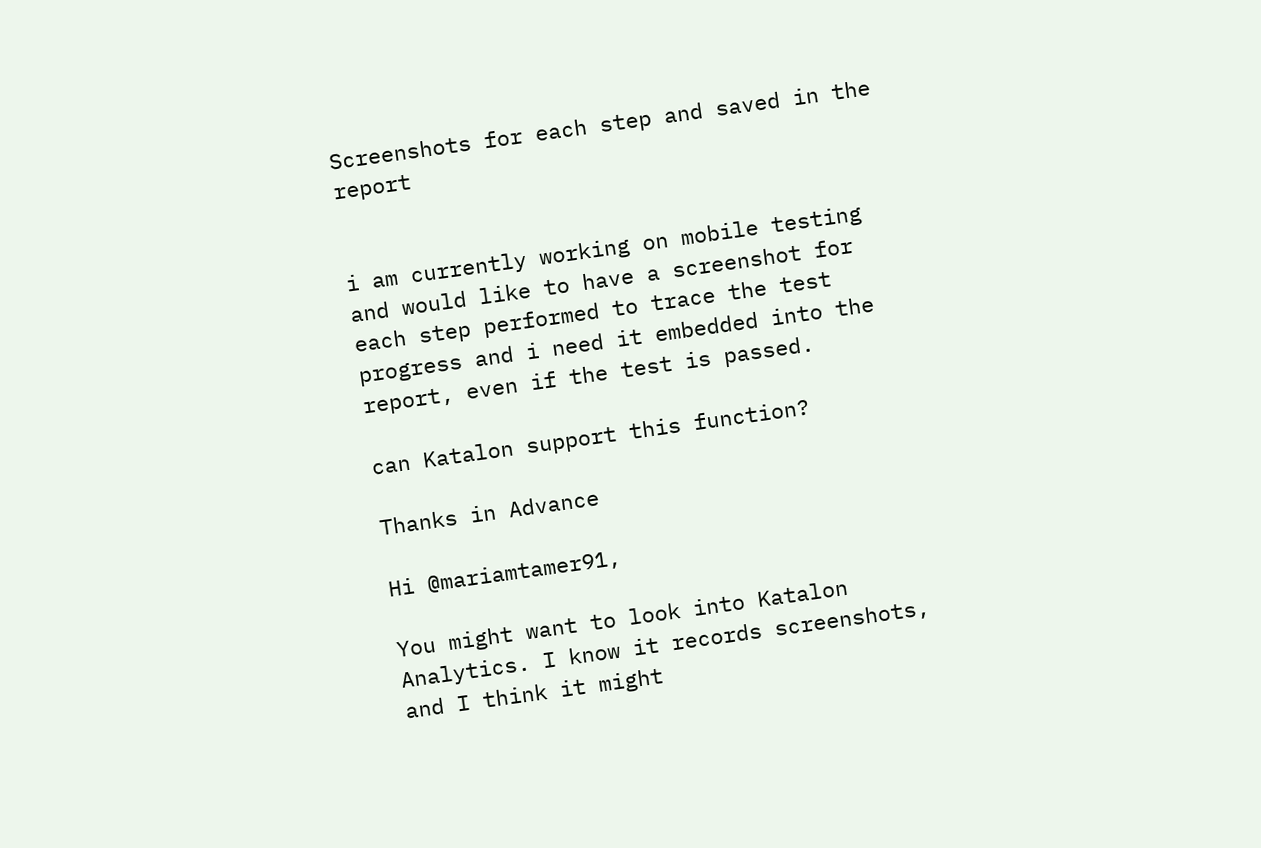Screenshots for each step and saved in the report


i am currently working on mobile testing and would like to have a screenshot for each step performed to trace the test progress and i need it embedded into the report, even if the test is passed.

can Katalon support this function?

Thanks in Advance

Hi @mariamtamer91,

You might want to look into Katalon Analytics. I know it records screenshots, and I think it might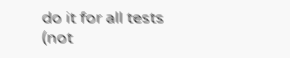do it for all tests (not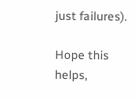just failures).

Hope this helps,